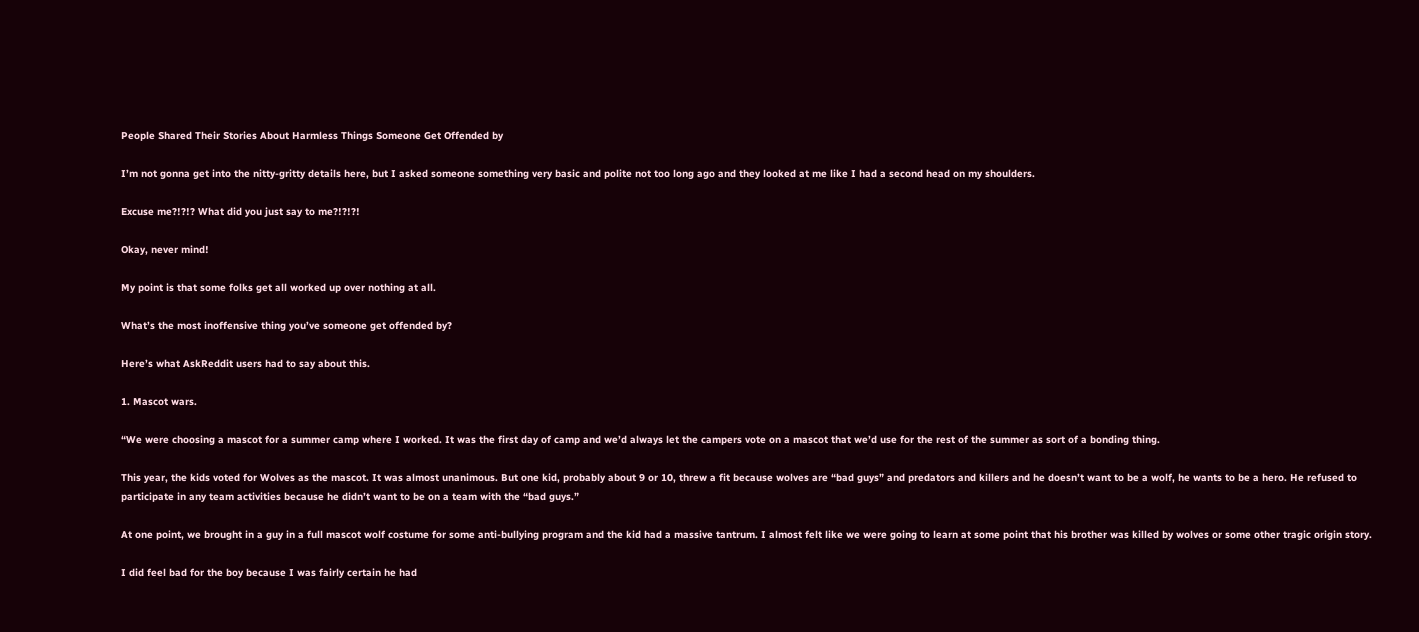People Shared Their Stories About Harmless Things Someone Get Offended by

I’m not gonna get into the nitty-gritty details here, but I asked someone something very basic and polite not too long ago and they looked at me like I had a second head on my shoulders.

Excuse me?!?!? What did you just say to me?!?!?!

Okay, never mind!

My point is that some folks get all worked up over nothing at all.

What’s the most inoffensive thing you’ve someone get offended by?

Here’s what AskReddit users had to say about this.

1. Mascot wars.

“We were choosing a mascot for a summer camp where I worked. It was the first day of camp and we’d always let the campers vote on a mascot that we’d use for the rest of the summer as sort of a bonding thing.

This year, the kids voted for Wolves as the mascot. It was almost unanimous. But one kid, probably about 9 or 10, threw a fit because wolves are “bad guys” and predators and killers and he doesn’t want to be a wolf, he wants to be a hero. He refused to participate in any team activities because he didn’t want to be on a team with the “bad guys.”

At one point, we brought in a guy in a full mascot wolf costume for some anti-bullying program and the kid had a massive tantrum. I almost felt like we were going to learn at some point that his brother was killed by wolves or some other tragic origin story.

I did feel bad for the boy because I was fairly certain he had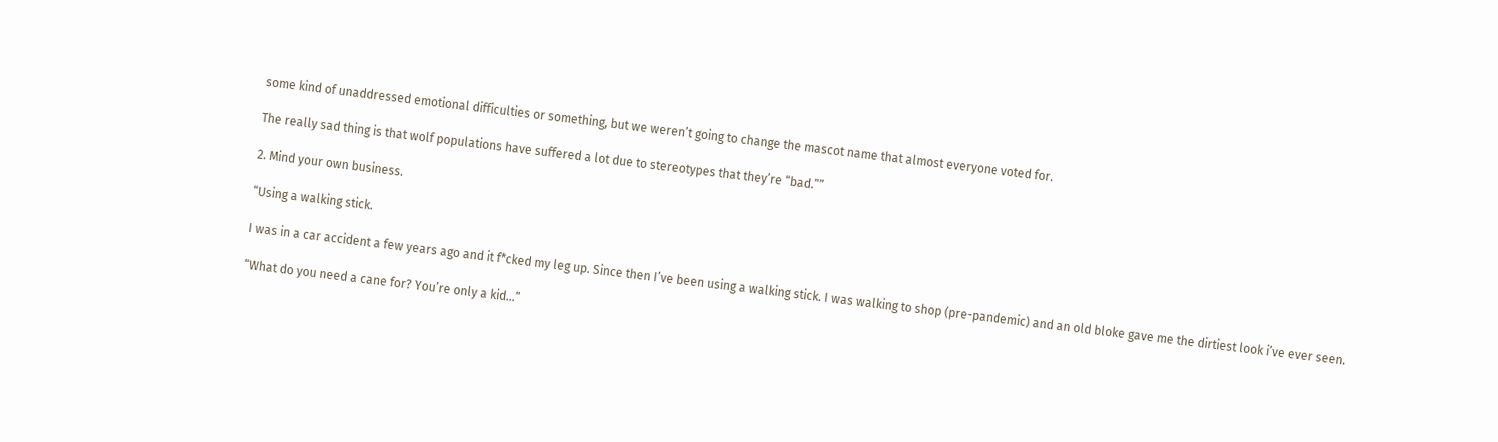some kind of unaddressed emotional difficulties or something, but we weren’t going to change the mascot name that almost everyone voted for.

The really sad thing is that wolf populations have suffered a lot due to stereotypes that they’re “bad.””

2. Mind your own business.

“Using a walking stick.

I was in a car accident a few years ago and it f*cked my leg up. Since then I’ve been using a walking stick. I was walking to shop (pre-pandemic) and an old bloke gave me the dirtiest look i’ve ever seen.

“What do you need a cane for? You’re only a kid…”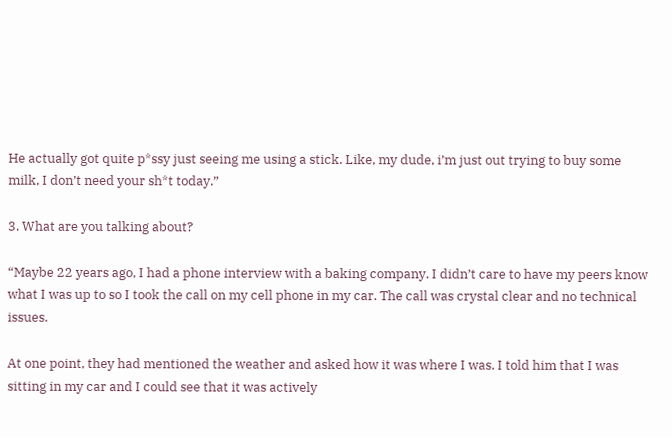He actually got quite p*ssy just seeing me using a stick. Like, my dude, i’m just out trying to buy some milk, I don’t need your sh*t today.”

3. What are you talking about?

“Maybe 22 years ago, I had a phone interview with a baking company. I didn’t care to have my peers know what I was up to so I took the call on my cell phone in my car. The call was crystal clear and no technical issues.

At one point, they had mentioned the weather and asked how it was where I was. I told him that I was sitting in my car and I could see that it was actively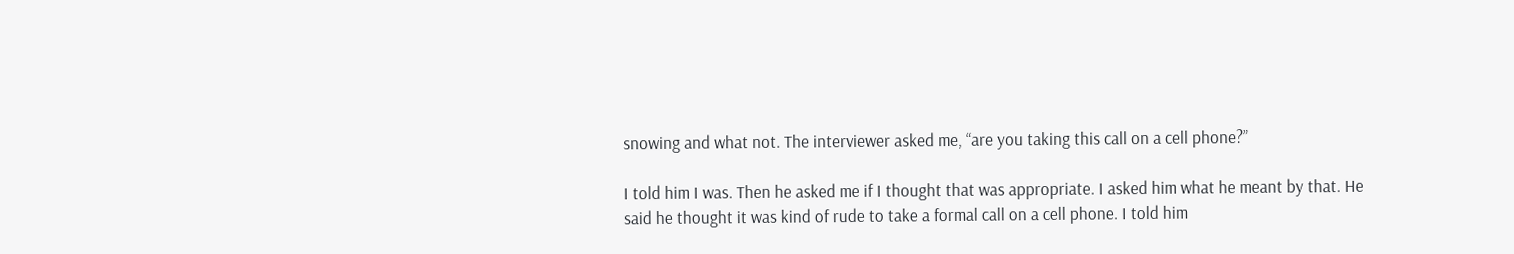snowing and what not. The interviewer asked me, “are you taking this call on a cell phone?”

I told him I was. Then he asked me if I thought that was appropriate. I asked him what he meant by that. He said he thought it was kind of rude to take a formal call on a cell phone. I told him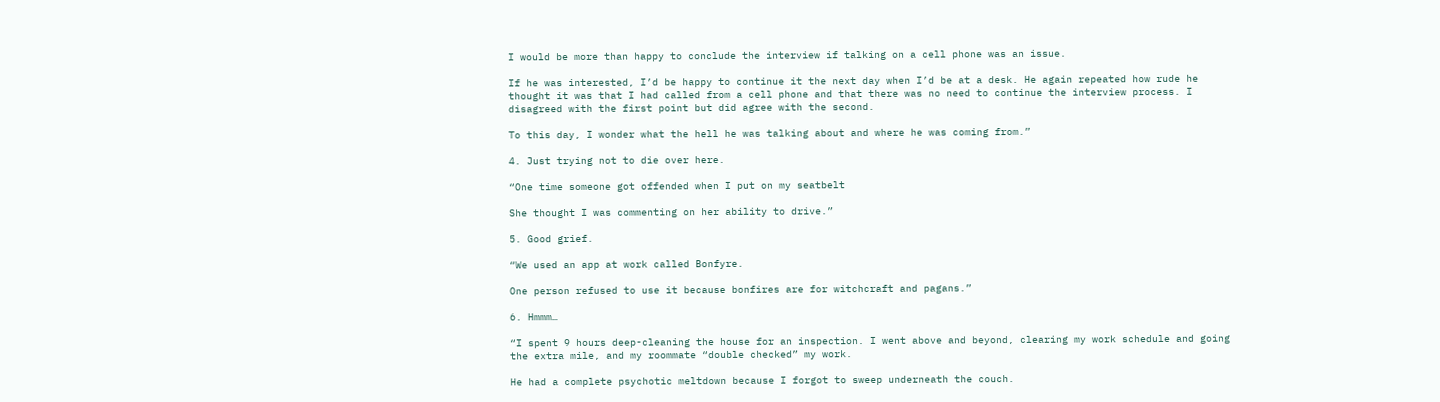I would be more than happy to conclude the interview if talking on a cell phone was an issue.

If he was interested, I’d be happy to continue it the next day when I’d be at a desk. He again repeated how rude he thought it was that I had called from a cell phone and that there was no need to continue the interview process. I disagreed with the first point but did agree with the second.

To this day, I wonder what the hell he was talking about and where he was coming from.”

4. Just trying not to die over here.

“One time someone got offended when I put on my seatbelt

She thought I was commenting on her ability to drive.”

5. Good grief.

“We used an app at work called Bonfyre.

One person refused to use it because bonfires are for witchcraft and pagans.”

6. Hmmm…

“I spent 9 hours deep-cleaning the house for an inspection. I went above and beyond, clearing my work schedule and going the extra mile, and my roommate “double checked” my work.

He had a complete psychotic meltdown because I forgot to sweep underneath the couch.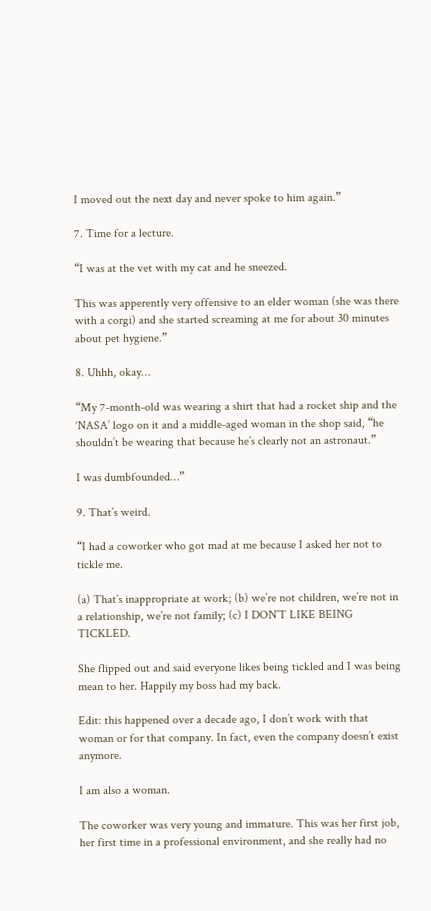I moved out the next day and never spoke to him again.”

7. Time for a lecture.

“I was at the vet with my cat and he sneezed.

This was apperently very offensive to an elder woman (she was there with a corgi) and she started screaming at me for about 30 minutes about pet hygiene.”

8. Uhhh, okay…

“My 7-month-old was wearing a shirt that had a rocket ship and the ‘NASA’ logo on it and a middle-aged woman in the shop said, “he shouldn’t be wearing that because he’s clearly not an astronaut.”

I was dumbfounded…”

9. That’s weird.

“I had a coworker who got mad at me because I asked her not to tickle me.

(a) That’s inappropriate at work; (b) we’re not children, we’re not in a relationship, we’re not family; (c) I DON’T LIKE BEING TICKLED.

She flipped out and said everyone likes being tickled and I was being mean to her. Happily my boss had my back.

Edit: this happened over a decade ago, I don’t work with that woman or for that company. In fact, even the company doesn’t exist anymore.

I am also a woman.

The coworker was very young and immature. This was her first job, her first time in a professional environment, and she really had no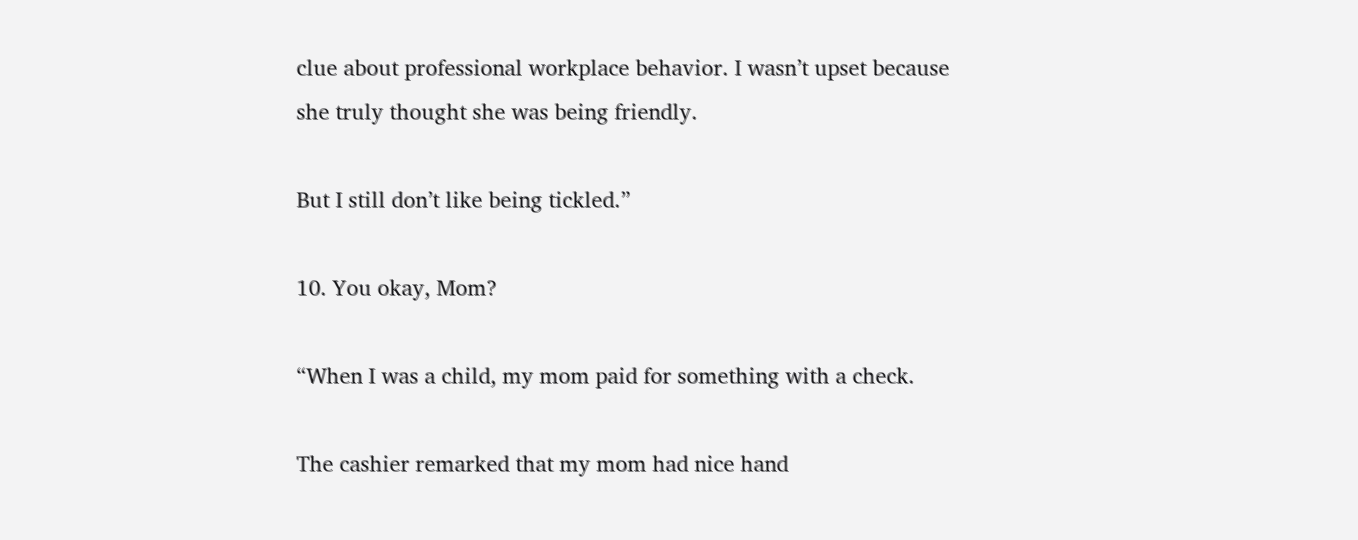clue about professional workplace behavior. I wasn’t upset because she truly thought she was being friendly.

But I still don’t like being tickled.”

10. You okay, Mom?

“When I was a child, my mom paid for something with a check.

The cashier remarked that my mom had nice hand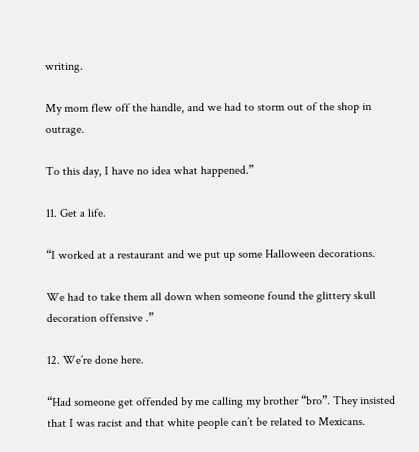writing.

My mom flew off the handle, and we had to storm out of the shop in outrage.

To this day, I have no idea what happened.”

11. Get a life.

“I worked at a restaurant and we put up some Halloween decorations.

We had to take them all down when someone found the glittery skull decoration offensive .”

12. We’re done here.

“Had someone get offended by me calling my brother “bro”. They insisted that I was racist and that white people can’t be related to Mexicans.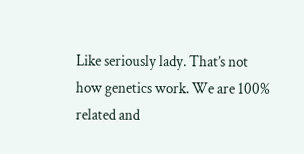Like seriously lady. That’s not how genetics work. We are 100% related and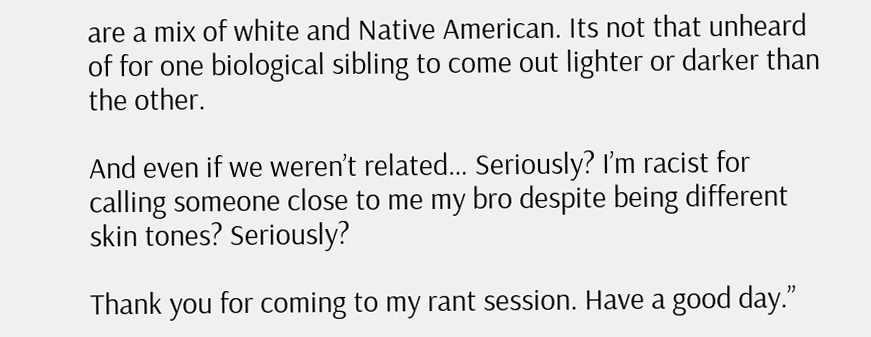are a mix of white and Native American. Its not that unheard of for one biological sibling to come out lighter or darker than the other.

And even if we weren’t related… Seriously? I’m racist for calling someone close to me my bro despite being different skin tones? Seriously?

Thank you for coming to my rant session. Have a good day.”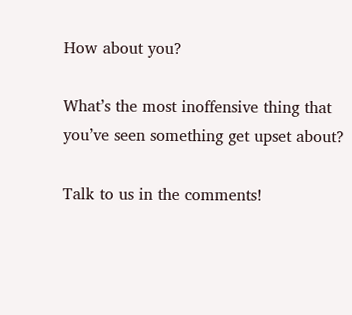How about you?

What’s the most inoffensive thing that you’ve seen something get upset about?

Talk to us in the comments!